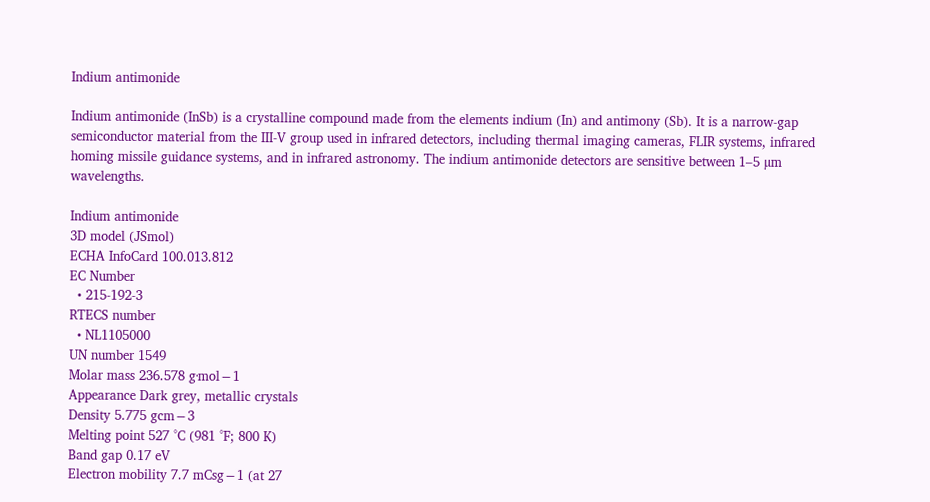Indium antimonide

Indium antimonide (InSb) is a crystalline compound made from the elements indium (In) and antimony (Sb). It is a narrow-gap semiconductor material from the III-V group used in infrared detectors, including thermal imaging cameras, FLIR systems, infrared homing missile guidance systems, and in infrared astronomy. The indium antimonide detectors are sensitive between 1–5 µm wavelengths.

Indium antimonide
3D model (JSmol)
ECHA InfoCard 100.013.812
EC Number
  • 215-192-3
RTECS number
  • NL1105000
UN number 1549
Molar mass 236.578 g·mol−1
Appearance Dark grey, metallic crystals
Density 5.775 gcm−3
Melting point 527 °C (981 °F; 800 K)
Band gap 0.17 eV
Electron mobility 7.7 mCsg−1 (at 27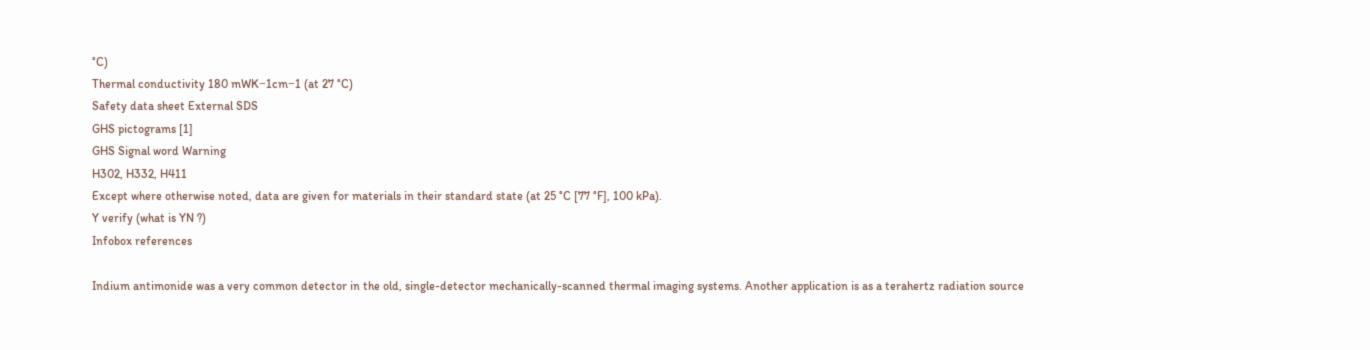°C)
Thermal conductivity 180 mWK−1cm−1 (at 27 °C)
Safety data sheet External SDS
GHS pictograms [1]
GHS Signal word Warning
H302, H332, H411
Except where otherwise noted, data are given for materials in their standard state (at 25 °C [77 °F], 100 kPa).
Y verify (what is YN ?)
Infobox references

Indium antimonide was a very common detector in the old, single-detector mechanically-scanned thermal imaging systems. Another application is as a terahertz radiation source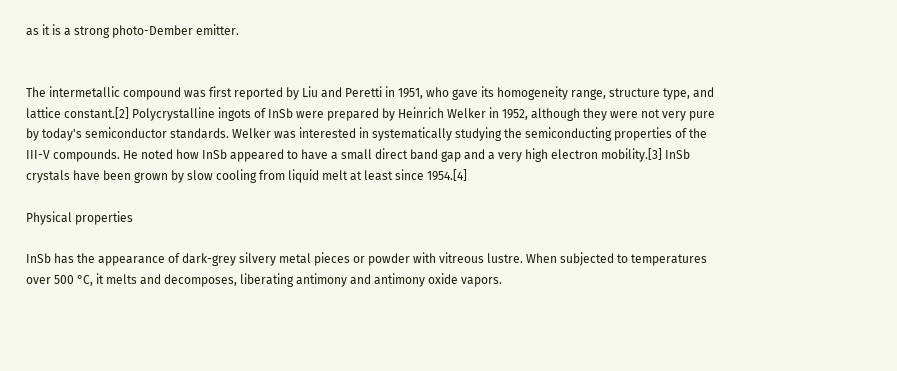as it is a strong photo-Dember emitter.


The intermetallic compound was first reported by Liu and Peretti in 1951, who gave its homogeneity range, structure type, and lattice constant.[2] Polycrystalline ingots of InSb were prepared by Heinrich Welker in 1952, although they were not very pure by today's semiconductor standards. Welker was interested in systematically studying the semiconducting properties of the III-V compounds. He noted how InSb appeared to have a small direct band gap and a very high electron mobility.[3] InSb crystals have been grown by slow cooling from liquid melt at least since 1954.[4]

Physical properties

InSb has the appearance of dark-grey silvery metal pieces or powder with vitreous lustre. When subjected to temperatures over 500 °C, it melts and decomposes, liberating antimony and antimony oxide vapors.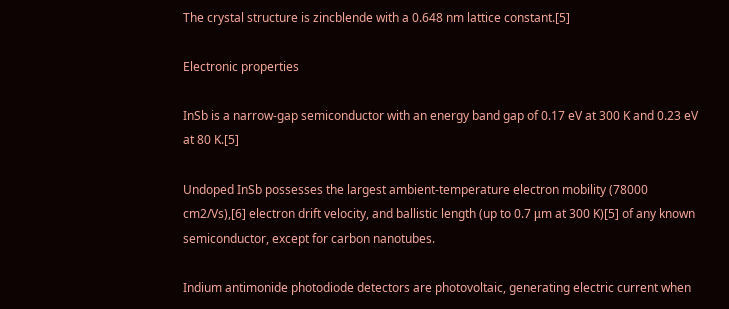The crystal structure is zincblende with a 0.648 nm lattice constant.[5]

Electronic properties

InSb is a narrow-gap semiconductor with an energy band gap of 0.17 eV at 300 K and 0.23 eV at 80 K.[5]

Undoped InSb possesses the largest ambient-temperature electron mobility (78000 cm2/Vs),[6] electron drift velocity, and ballistic length (up to 0.7 μm at 300 K)[5] of any known semiconductor, except for carbon nanotubes.

Indium antimonide photodiode detectors are photovoltaic, generating electric current when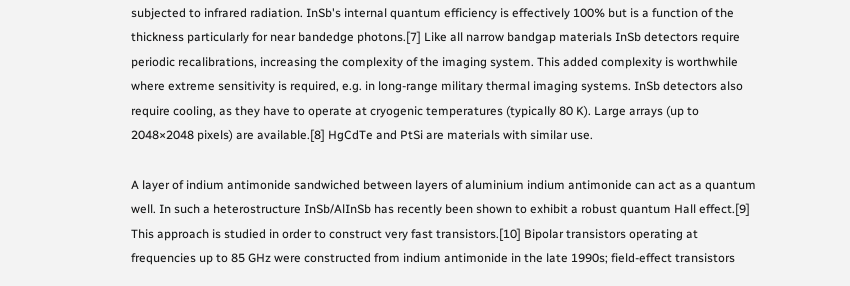subjected to infrared radiation. InSb's internal quantum efficiency is effectively 100% but is a function of the thickness particularly for near bandedge photons.[7] Like all narrow bandgap materials InSb detectors require periodic recalibrations, increasing the complexity of the imaging system. This added complexity is worthwhile where extreme sensitivity is required, e.g. in long-range military thermal imaging systems. InSb detectors also require cooling, as they have to operate at cryogenic temperatures (typically 80 K). Large arrays (up to 2048×2048 pixels) are available.[8] HgCdTe and PtSi are materials with similar use.

A layer of indium antimonide sandwiched between layers of aluminium indium antimonide can act as a quantum well. In such a heterostructure InSb/AlInSb has recently been shown to exhibit a robust quantum Hall effect.[9] This approach is studied in order to construct very fast transistors.[10] Bipolar transistors operating at frequencies up to 85 GHz were constructed from indium antimonide in the late 1990s; field-effect transistors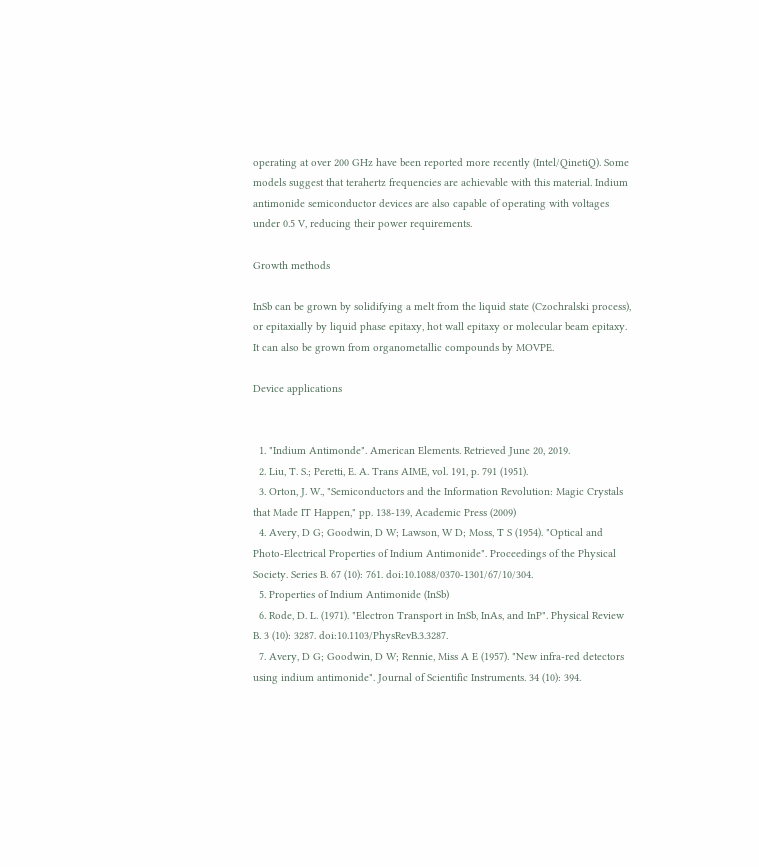operating at over 200 GHz have been reported more recently (Intel/QinetiQ). Some models suggest that terahertz frequencies are achievable with this material. Indium antimonide semiconductor devices are also capable of operating with voltages under 0.5 V, reducing their power requirements.

Growth methods

InSb can be grown by solidifying a melt from the liquid state (Czochralski process), or epitaxially by liquid phase epitaxy, hot wall epitaxy or molecular beam epitaxy. It can also be grown from organometallic compounds by MOVPE.

Device applications


  1. "Indium Antimonde". American Elements. Retrieved June 20, 2019.
  2. Liu, T. S.; Peretti, E. A. Trans AIME, vol. 191, p. 791 (1951).
  3. Orton, J. W., "Semiconductors and the Information Revolution: Magic Crystals that Made IT Happen," pp. 138-139, Academic Press (2009)
  4. Avery, D G; Goodwin, D W; Lawson, W D; Moss, T S (1954). "Optical and Photo-Electrical Properties of Indium Antimonide". Proceedings of the Physical Society. Series B. 67 (10): 761. doi:10.1088/0370-1301/67/10/304.
  5. Properties of Indium Antimonide (InSb)
  6. Rode, D. L. (1971). "Electron Transport in InSb, InAs, and InP". Physical Review B. 3 (10): 3287. doi:10.1103/PhysRevB.3.3287.
  7. Avery, D G; Goodwin, D W; Rennie, Miss A E (1957). "New infra-red detectors using indium antimonide". Journal of Scientific Instruments. 34 (10): 394.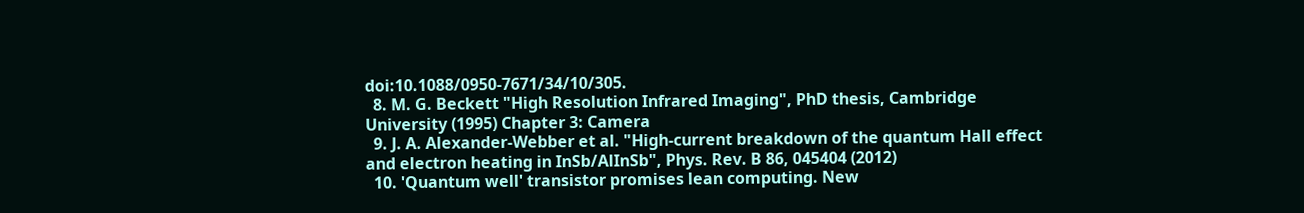doi:10.1088/0950-7671/34/10/305.
  8. M. G. Beckett "High Resolution Infrared Imaging", PhD thesis, Cambridge University (1995) Chapter 3: Camera
  9. J. A. Alexander-Webber et al. "High-current breakdown of the quantum Hall effect and electron heating in InSb/AlInSb", Phys. Rev. B 86, 045404 (2012)
  10. 'Quantum well' transistor promises lean computing. New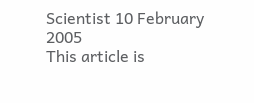Scientist 10 February 2005
This article is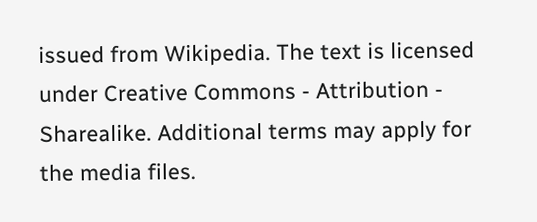issued from Wikipedia. The text is licensed under Creative Commons - Attribution - Sharealike. Additional terms may apply for the media files.